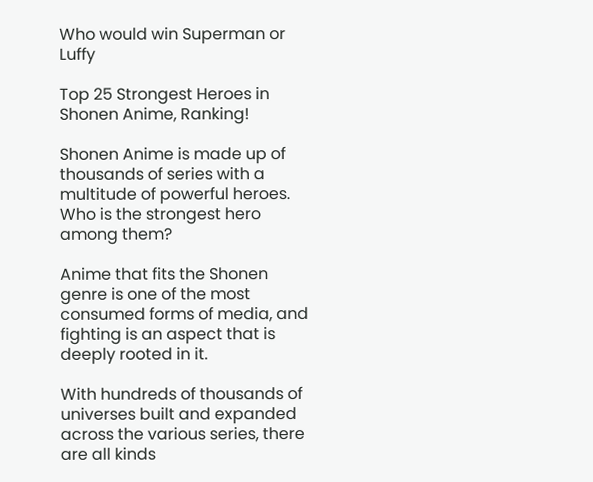Who would win Superman or Luffy

Top 25 Strongest Heroes in Shonen Anime, Ranking!

Shonen Anime is made up of thousands of series with a multitude of powerful heroes. Who is the strongest hero among them?

Anime that fits the Shonen genre is one of the most consumed forms of media, and fighting is an aspect that is deeply rooted in it.

With hundreds of thousands of universes built and expanded across the various series, there are all kinds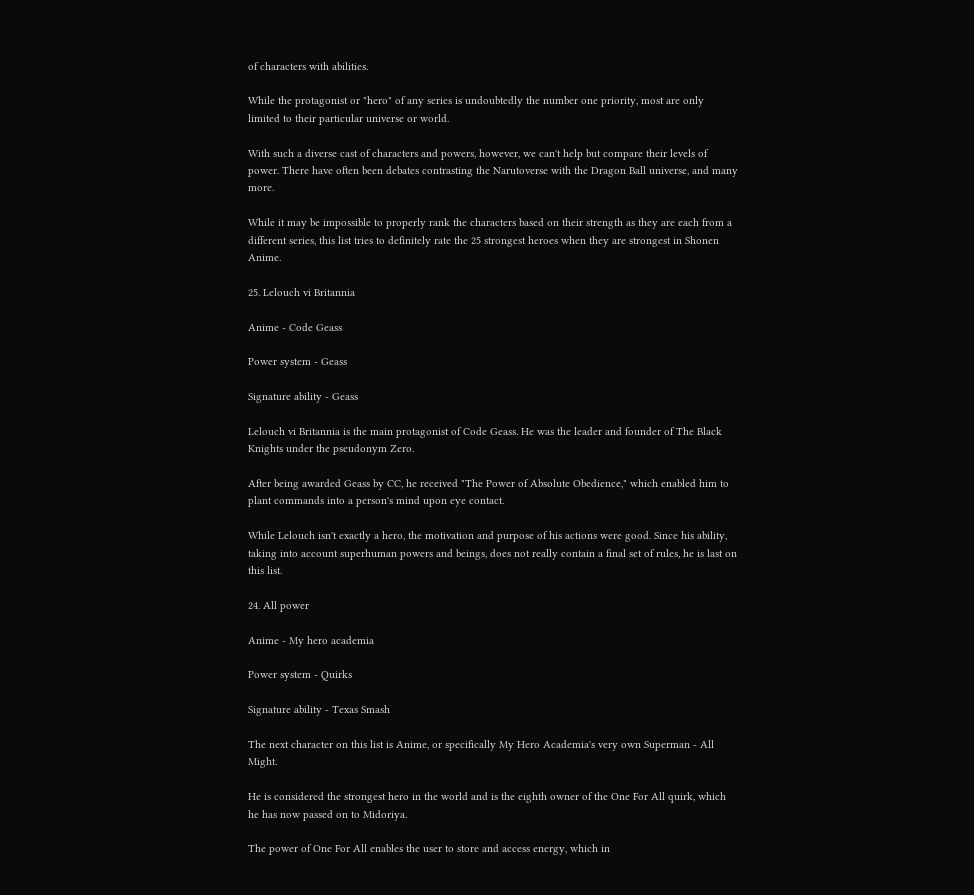of characters with abilities.

While the protagonist or "hero" of any series is undoubtedly the number one priority, most are only limited to their particular universe or world.

With such a diverse cast of characters and powers, however, we can't help but compare their levels of power. There have often been debates contrasting the Narutoverse with the Dragon Ball universe, and many more.

While it may be impossible to properly rank the characters based on their strength as they are each from a different series, this list tries to definitely rate the 25 strongest heroes when they are strongest in Shonen Anime.

25. Lelouch vi Britannia

Anime - Code Geass

Power system - Geass

Signature ability - Geass

Lelouch vi Britannia is the main protagonist of Code Geass. He was the leader and founder of The Black Knights under the pseudonym Zero.

After being awarded Geass by CC, he received "The Power of Absolute Obedience," which enabled him to plant commands into a person's mind upon eye contact.

While Lelouch isn't exactly a hero, the motivation and purpose of his actions were good. Since his ability, taking into account superhuman powers and beings, does not really contain a final set of rules, he is last on this list.

24. All power

Anime - My hero academia

Power system - Quirks

Signature ability - Texas Smash

The next character on this list is Anime, or specifically My Hero Academia's very own Superman - All Might.

He is considered the strongest hero in the world and is the eighth owner of the One For All quirk, which he has now passed on to Midoriya.

The power of One For All enables the user to store and access energy, which in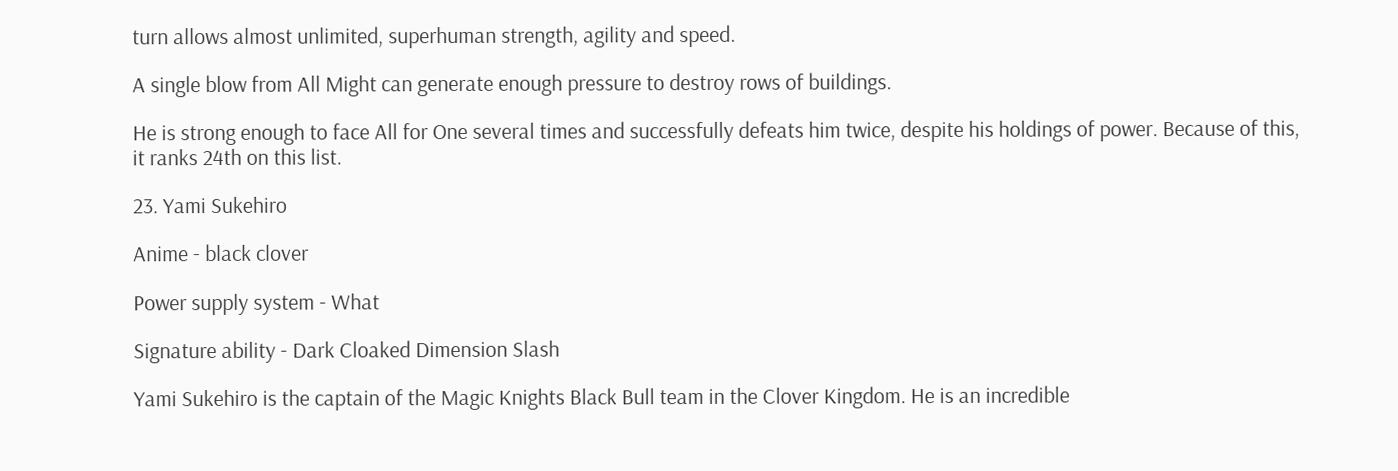turn allows almost unlimited, superhuman strength, agility and speed.

A single blow from All Might can generate enough pressure to destroy rows of buildings.

He is strong enough to face All for One several times and successfully defeats him twice, despite his holdings of power. Because of this, it ranks 24th on this list.

23. Yami Sukehiro

Anime - black clover

Power supply system - What

Signature ability - Dark Cloaked Dimension Slash

Yami Sukehiro is the captain of the Magic Knights Black Bull team in the Clover Kingdom. He is an incredible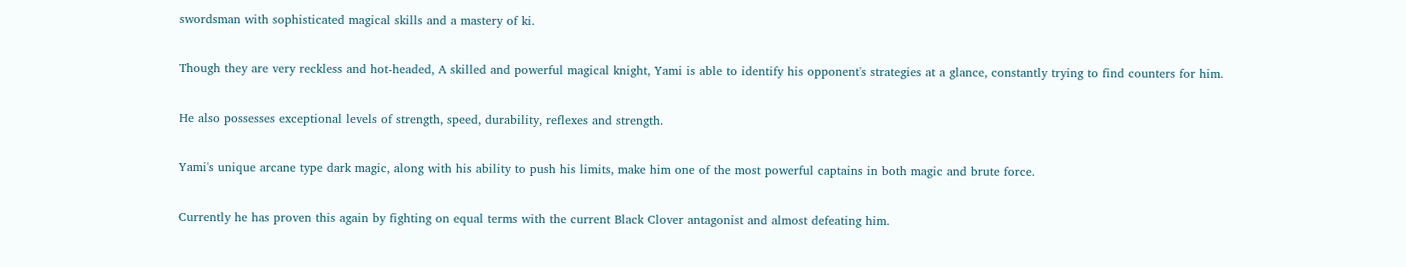swordsman with sophisticated magical skills and a mastery of ki.

Though they are very reckless and hot-headed, A skilled and powerful magical knight, Yami is able to identify his opponent's strategies at a glance, constantly trying to find counters for him.

He also possesses exceptional levels of strength, speed, durability, reflexes and strength.

Yami's unique arcane type dark magic, along with his ability to push his limits, make him one of the most powerful captains in both magic and brute force.

Currently he has proven this again by fighting on equal terms with the current Black Clover antagonist and almost defeating him.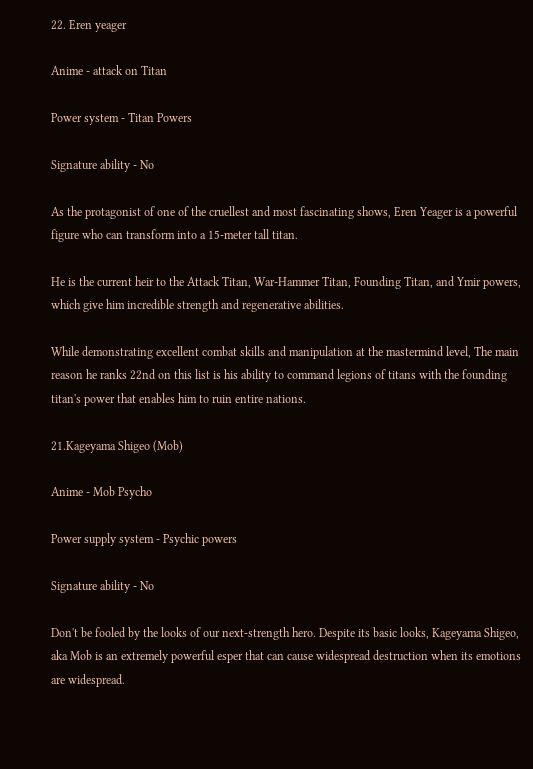22. Eren yeager

Anime - attack on Titan

Power system - Titan Powers

Signature ability - No

As the protagonist of one of the cruellest and most fascinating shows, Eren Yeager is a powerful figure who can transform into a 15-meter tall titan.

He is the current heir to the Attack Titan, War-Hammer Titan, Founding Titan, and Ymir powers, which give him incredible strength and regenerative abilities.

While demonstrating excellent combat skills and manipulation at the mastermind level, The main reason he ranks 22nd on this list is his ability to command legions of titans with the founding titan's power that enables him to ruin entire nations.

21.Kageyama Shigeo (Mob)

Anime - Mob Psycho

Power supply system - Psychic powers

Signature ability - No

Don't be fooled by the looks of our next-strength hero. Despite its basic looks, Kageyama Shigeo, aka Mob is an extremely powerful esper that can cause widespread destruction when its emotions are widespread.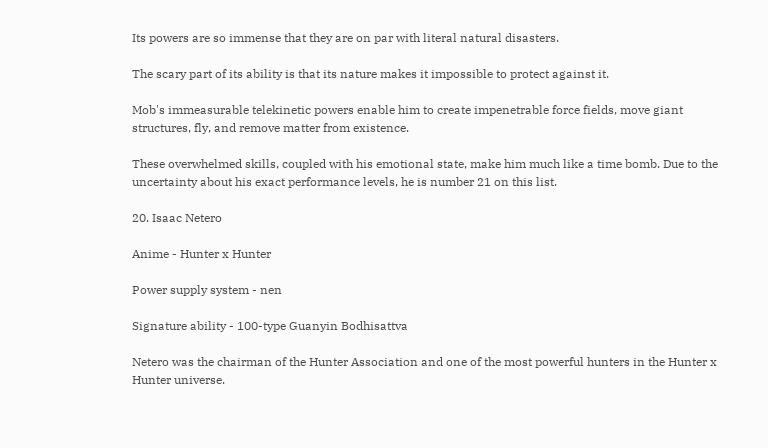Its powers are so immense that they are on par with literal natural disasters.

The scary part of its ability is that its nature makes it impossible to protect against it.

Mob's immeasurable telekinetic powers enable him to create impenetrable force fields, move giant structures, fly, and remove matter from existence.

These overwhelmed skills, coupled with his emotional state, make him much like a time bomb. Due to the uncertainty about his exact performance levels, he is number 21 on this list.

20. Isaac Netero

Anime - Hunter x Hunter

Power supply system - nen

Signature ability - 100-type Guanyin Bodhisattva

Netero was the chairman of the Hunter Association and one of the most powerful hunters in the Hunter x Hunter universe.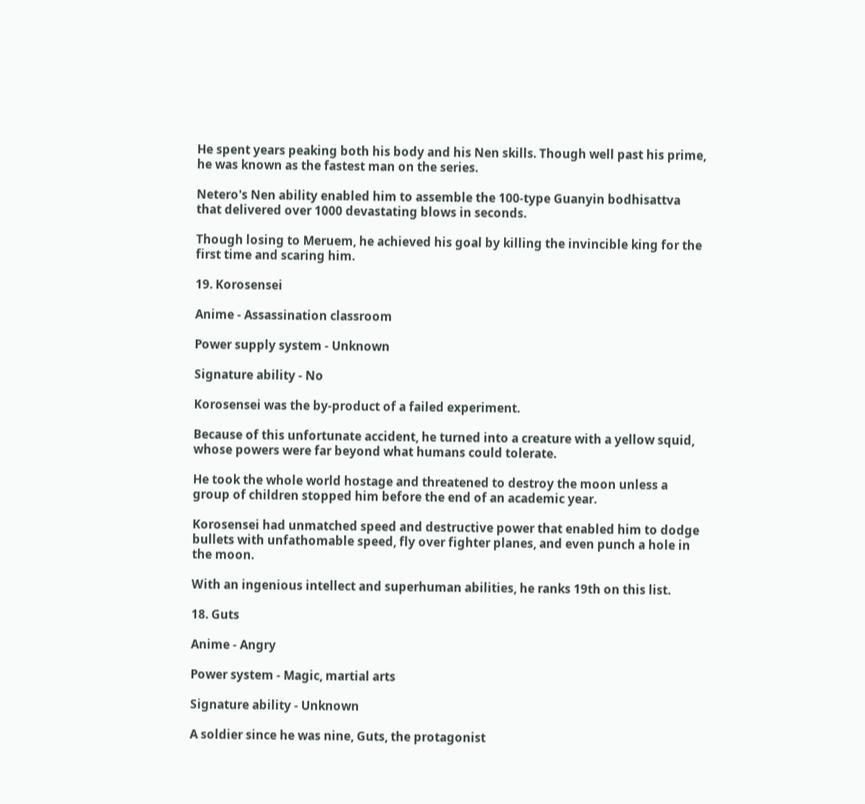He spent years peaking both his body and his Nen skills. Though well past his prime, he was known as the fastest man on the series.

Netero's Nen ability enabled him to assemble the 100-type Guanyin bodhisattva that delivered over 1000 devastating blows in seconds.

Though losing to Meruem, he achieved his goal by killing the invincible king for the first time and scaring him.

19. Korosensei

Anime - Assassination classroom

Power supply system - Unknown

Signature ability - No

Korosensei was the by-product of a failed experiment.

Because of this unfortunate accident, he turned into a creature with a yellow squid, whose powers were far beyond what humans could tolerate.

He took the whole world hostage and threatened to destroy the moon unless a group of children stopped him before the end of an academic year.

Korosensei had unmatched speed and destructive power that enabled him to dodge bullets with unfathomable speed, fly over fighter planes, and even punch a hole in the moon.

With an ingenious intellect and superhuman abilities, he ranks 19th on this list.

18. Guts

Anime - Angry

Power system - Magic, martial arts

Signature ability - Unknown

A soldier since he was nine, Guts, the protagonist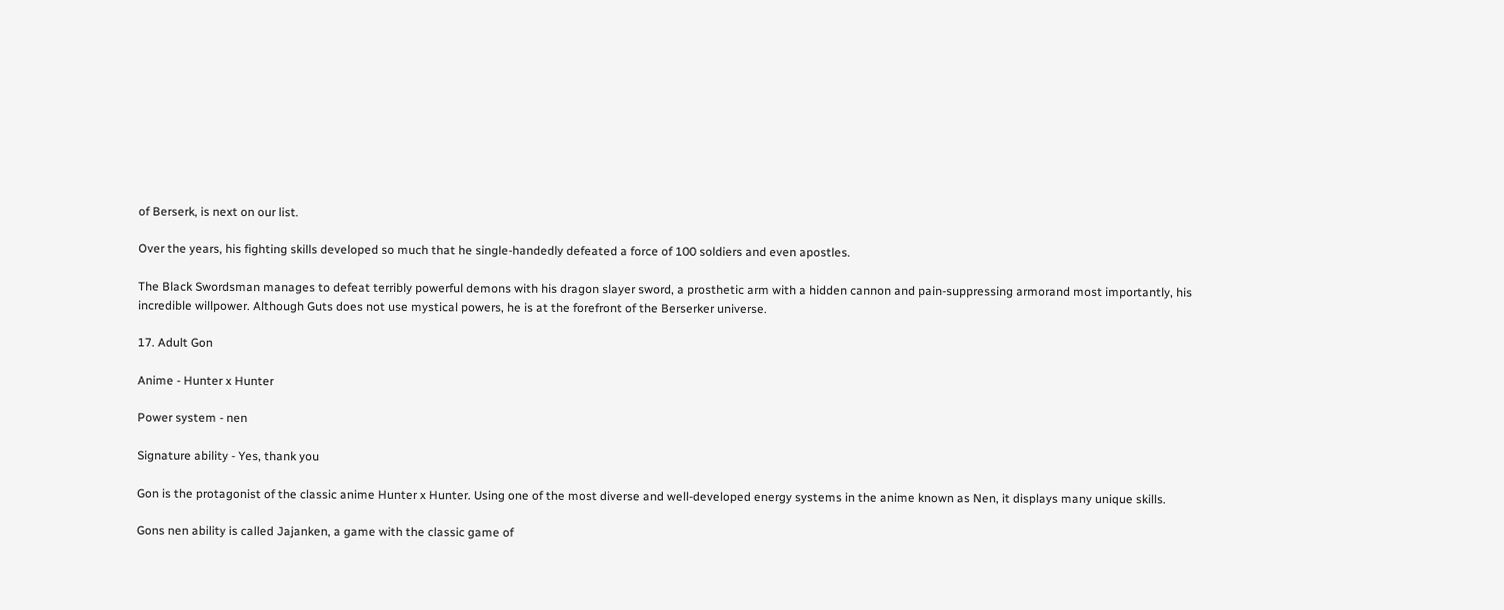of Berserk, is next on our list.

Over the years, his fighting skills developed so much that he single-handedly defeated a force of 100 soldiers and even apostles.

The Black Swordsman manages to defeat terribly powerful demons with his dragon slayer sword, a prosthetic arm with a hidden cannon and pain-suppressing armorand most importantly, his incredible willpower. Although Guts does not use mystical powers, he is at the forefront of the Berserker universe.

17. Adult Gon

Anime - Hunter x Hunter

Power system - nen

Signature ability - Yes, thank you

Gon is the protagonist of the classic anime Hunter x Hunter. Using one of the most diverse and well-developed energy systems in the anime known as Nen, it displays many unique skills.

Gons nen ability is called Jajanken, a game with the classic game of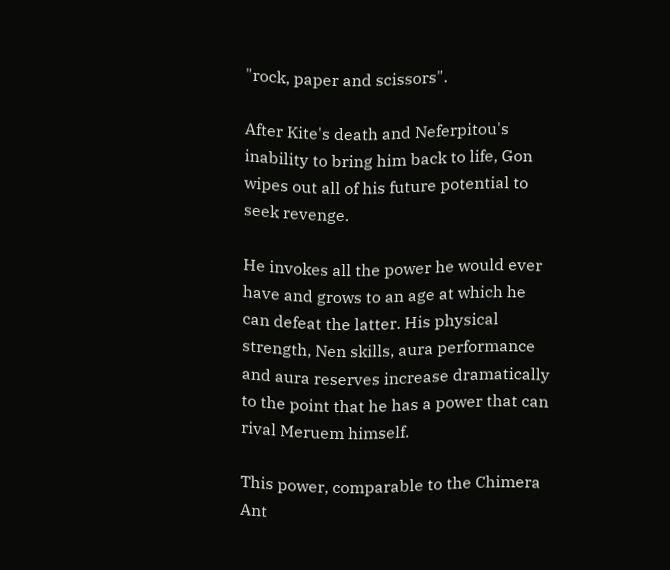"rock, paper and scissors".

After Kite's death and Neferpitou's inability to bring him back to life, Gon wipes out all of his future potential to seek revenge.

He invokes all the power he would ever have and grows to an age at which he can defeat the latter. His physical strength, Nen skills, aura performance and aura reserves increase dramatically to the point that he has a power that can rival Meruem himself.

This power, comparable to the Chimera Ant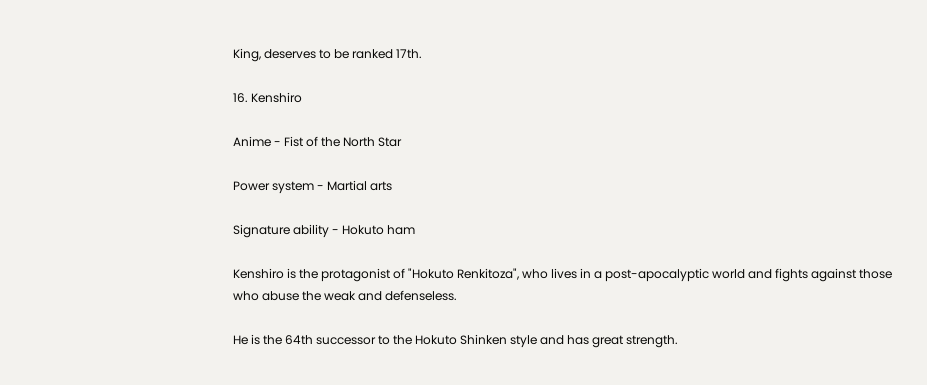King, deserves to be ranked 17th.

16. Kenshiro

Anime - Fist of the North Star

Power system - Martial arts

Signature ability - Hokuto ham

Kenshiro is the protagonist of "Hokuto Renkitoza", who lives in a post-apocalyptic world and fights against those who abuse the weak and defenseless.

He is the 64th successor to the Hokuto Shinken style and has great strength.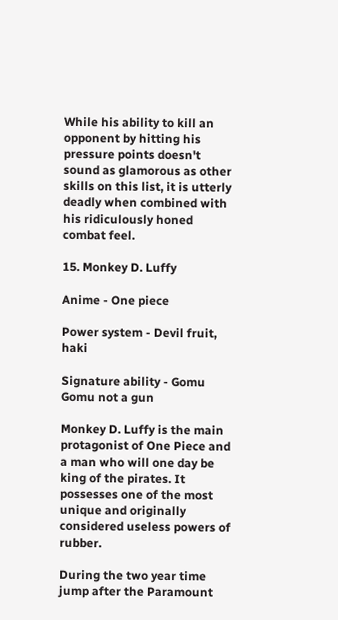While his ability to kill an opponent by hitting his pressure points doesn't sound as glamorous as other skills on this list, it is utterly deadly when combined with his ridiculously honed combat feel.

15. Monkey D. Luffy

Anime - One piece

Power system - Devil fruit, haki

Signature ability - Gomu Gomu not a gun

Monkey D. Luffy is the main protagonist of One Piece and a man who will one day be king of the pirates. It possesses one of the most unique and originally considered useless powers of rubber.

During the two year time jump after the Paramount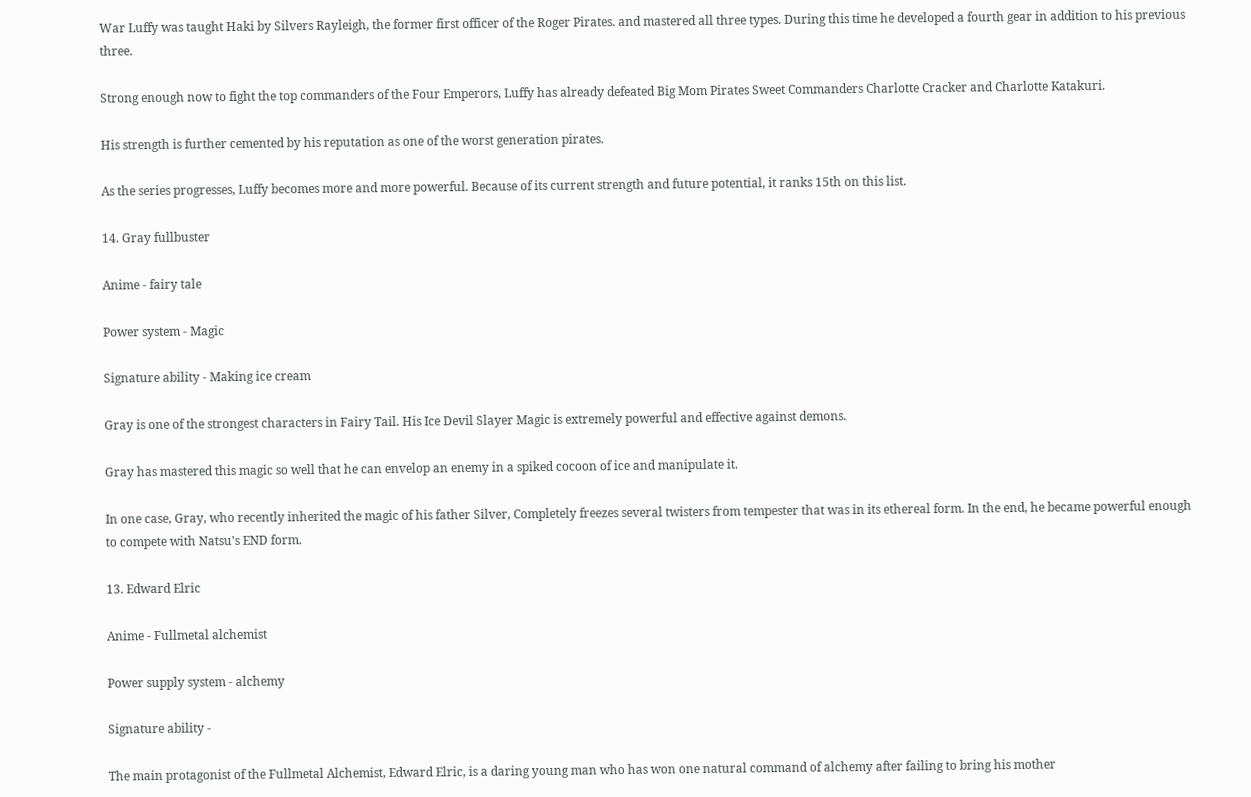War Luffy was taught Haki by Silvers Rayleigh, the former first officer of the Roger Pirates. and mastered all three types. During this time he developed a fourth gear in addition to his previous three.

Strong enough now to fight the top commanders of the Four Emperors, Luffy has already defeated Big Mom Pirates Sweet Commanders Charlotte Cracker and Charlotte Katakuri.

His strength is further cemented by his reputation as one of the worst generation pirates.

As the series progresses, Luffy becomes more and more powerful. Because of its current strength and future potential, it ranks 15th on this list.

14. Gray fullbuster

Anime - fairy tale

Power system - Magic

Signature ability - Making ice cream

Gray is one of the strongest characters in Fairy Tail. His Ice Devil Slayer Magic is extremely powerful and effective against demons.

Gray has mastered this magic so well that he can envelop an enemy in a spiked cocoon of ice and manipulate it.

In one case, Gray, who recently inherited the magic of his father Silver, Completely freezes several twisters from tempester that was in its ethereal form. In the end, he became powerful enough to compete with Natsu's END form.

13. Edward Elric

Anime - Fullmetal alchemist

Power supply system - alchemy

Signature ability -

The main protagonist of the Fullmetal Alchemist, Edward Elric, is a daring young man who has won one natural command of alchemy after failing to bring his mother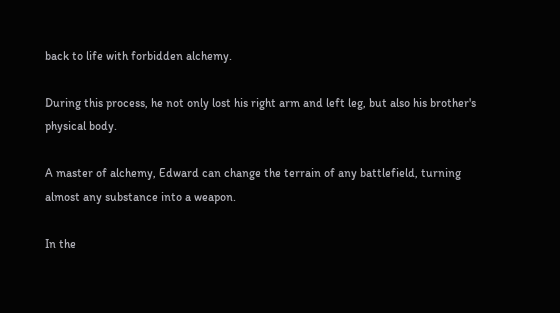back to life with forbidden alchemy.

During this process, he not only lost his right arm and left leg, but also his brother's physical body.

A master of alchemy, Edward can change the terrain of any battlefield, turning almost any substance into a weapon.

In the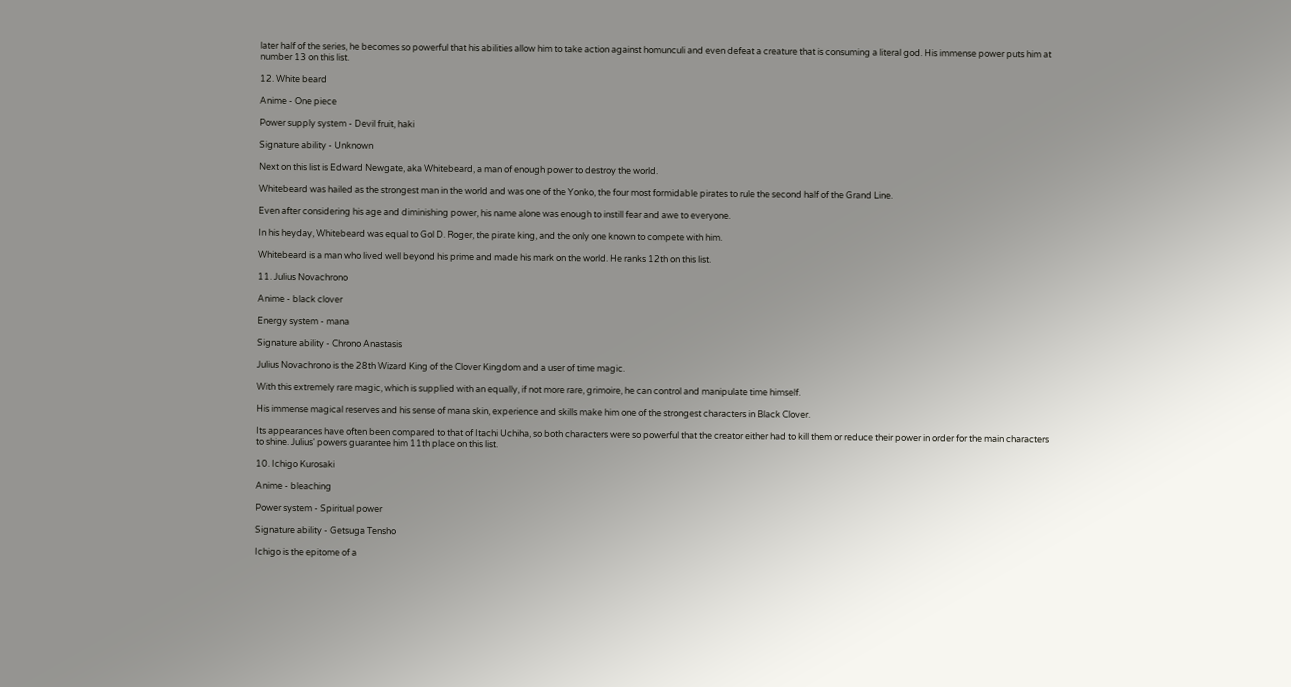later half of the series, he becomes so powerful that his abilities allow him to take action against homunculi and even defeat a creature that is consuming a literal god. His immense power puts him at number 13 on this list.

12. White beard

Anime - One piece

Power supply system - Devil fruit, haki

Signature ability - Unknown

Next on this list is Edward Newgate, aka Whitebeard, a man of enough power to destroy the world.

Whitebeard was hailed as the strongest man in the world and was one of the Yonko, the four most formidable pirates to rule the second half of the Grand Line.

Even after considering his age and diminishing power, his name alone was enough to instill fear and awe to everyone.

In his heyday, Whitebeard was equal to Gol D. Roger, the pirate king, and the only one known to compete with him.

Whitebeard is a man who lived well beyond his prime and made his mark on the world. He ranks 12th on this list.

11. Julius Novachrono

Anime - black clover

Energy system - mana

Signature ability - Chrono Anastasis

Julius Novachrono is the 28th Wizard King of the Clover Kingdom and a user of time magic.

With this extremely rare magic, which is supplied with an equally, if not more rare, grimoire, he can control and manipulate time himself.

His immense magical reserves and his sense of mana skin, experience and skills make him one of the strongest characters in Black Clover.

Its appearances have often been compared to that of Itachi Uchiha, so both characters were so powerful that the creator either had to kill them or reduce their power in order for the main characters to shine. Julius' powers guarantee him 11th place on this list.

10. Ichigo Kurosaki

Anime - bleaching

Power system - Spiritual power

Signature ability - Getsuga Tensho

Ichigo is the epitome of a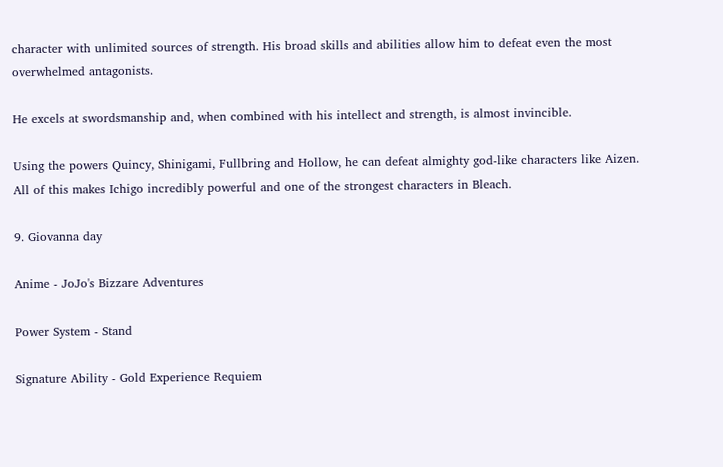character with unlimited sources of strength. His broad skills and abilities allow him to defeat even the most overwhelmed antagonists.

He excels at swordsmanship and, when combined with his intellect and strength, is almost invincible.

Using the powers Quincy, Shinigami, Fullbring and Hollow, he can defeat almighty god-like characters like Aizen. All of this makes Ichigo incredibly powerful and one of the strongest characters in Bleach.

9. Giovanna day

Anime - JoJo's Bizzare Adventures

Power System - Stand

Signature Ability - Gold Experience Requiem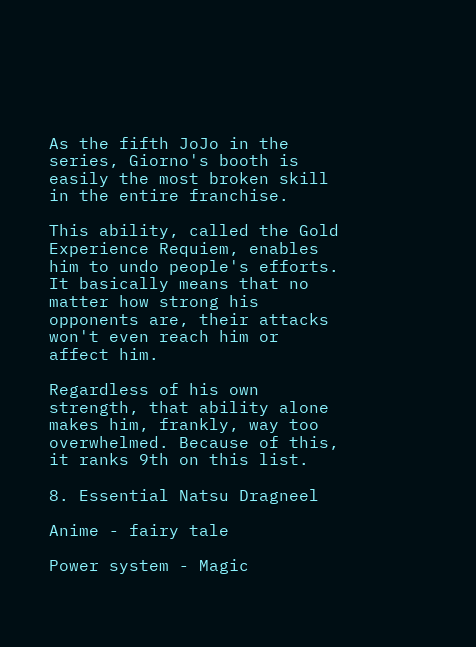As the fifth JoJo in the series, Giorno's booth is easily the most broken skill in the entire franchise.

This ability, called the Gold Experience Requiem, enables him to undo people's efforts. It basically means that no matter how strong his opponents are, their attacks won't even reach him or affect him.

Regardless of his own strength, that ability alone makes him, frankly, way too overwhelmed. Because of this, it ranks 9th on this list.

8. Essential Natsu Dragneel

Anime - fairy tale

Power system - Magic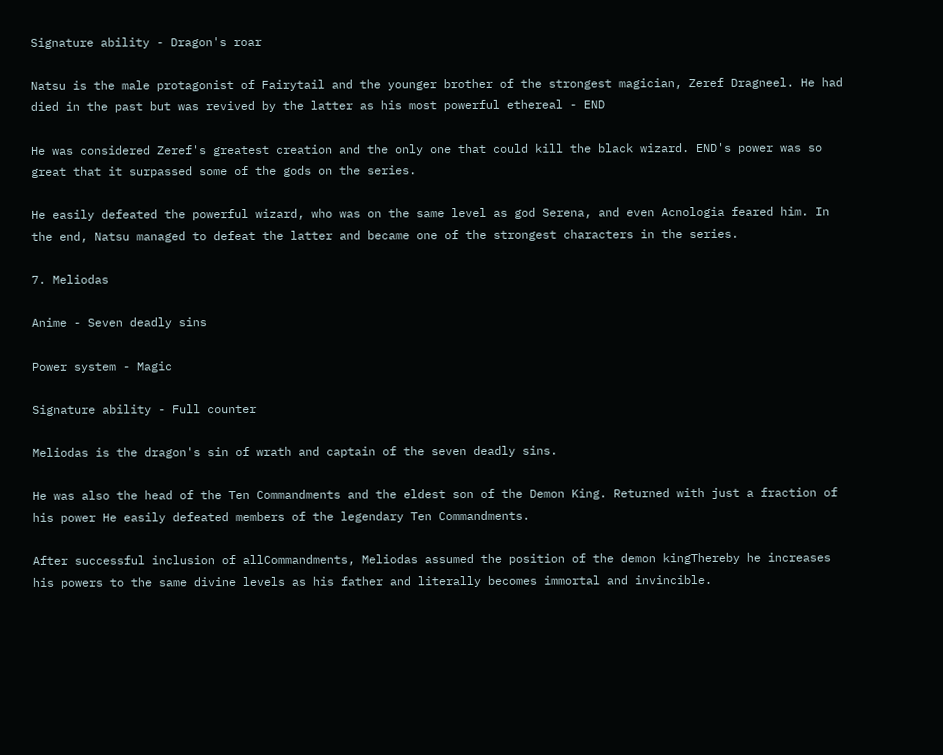Signature ability - Dragon's roar

Natsu is the male protagonist of Fairytail and the younger brother of the strongest magician, Zeref Dragneel. He had died in the past but was revived by the latter as his most powerful ethereal - END

He was considered Zeref's greatest creation and the only one that could kill the black wizard. END's power was so great that it surpassed some of the gods on the series.

He easily defeated the powerful wizard, who was on the same level as god Serena, and even Acnologia feared him. In the end, Natsu managed to defeat the latter and became one of the strongest characters in the series.

7. Meliodas

Anime - Seven deadly sins

Power system - Magic

Signature ability - Full counter

Meliodas is the dragon's sin of wrath and captain of the seven deadly sins.

He was also the head of the Ten Commandments and the eldest son of the Demon King. Returned with just a fraction of his power He easily defeated members of the legendary Ten Commandments.

After successful inclusion of allCommandments, Meliodas assumed the position of the demon kingThereby he increases his powers to the same divine levels as his father and literally becomes immortal and invincible.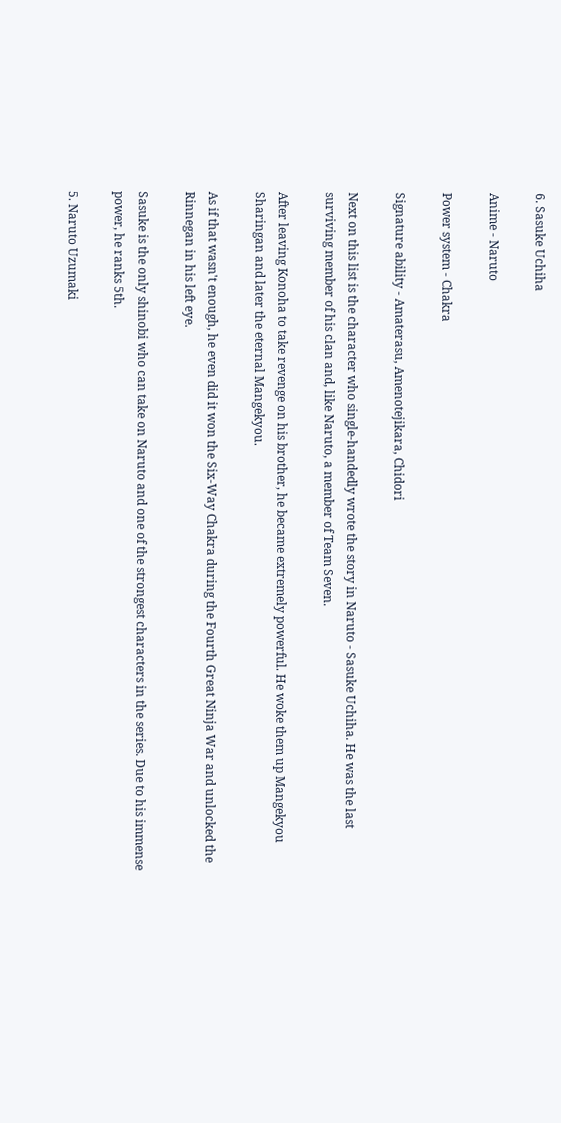6. Sasuke Uchiha

Anime - Naruto

Power system - Chakra

Signature ability - Amaterasu, Amenotejikara, Chidori

Next on this list is the character who single-handedly wrote the story in Naruto - Sasuke Uchiha. He was the last surviving member of his clan and, like Naruto, a member of Team Seven.

After leaving Konoha to take revenge on his brother, he became extremely powerful. He woke them up Mangekyou Sharingan and later the eternal Mangekyou.

As if that wasn't enough, he even did it won the Six-Way Chakra during the Fourth Great Ninja War and unlocked the Rinnegan in his left eye.

Sasuke is the only shinobi who can take on Naruto and one of the strongest characters in the series. Due to his immense power, he ranks 5th.

5. Naruto Uzumaki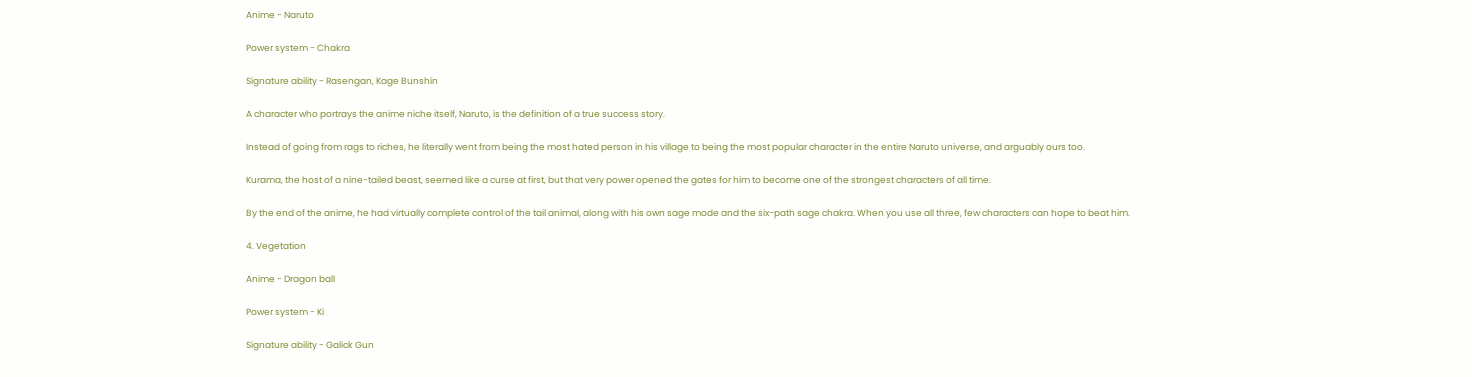Anime - Naruto

Power system - Chakra

Signature ability - Rasengan, Kage Bunshin

A character who portrays the anime niche itself, Naruto, is the definition of a true success story.

Instead of going from rags to riches, he literally went from being the most hated person in his village to being the most popular character in the entire Naruto universe, and arguably ours too.

Kurama, the host of a nine-tailed beast, seemed like a curse at first, but that very power opened the gates for him to become one of the strongest characters of all time.

By the end of the anime, he had virtually complete control of the tail animal, along with his own sage mode and the six-path sage chakra. When you use all three, few characters can hope to beat him.

4. Vegetation

Anime - Dragon ball

Power system - Ki

Signature ability - Galick Gun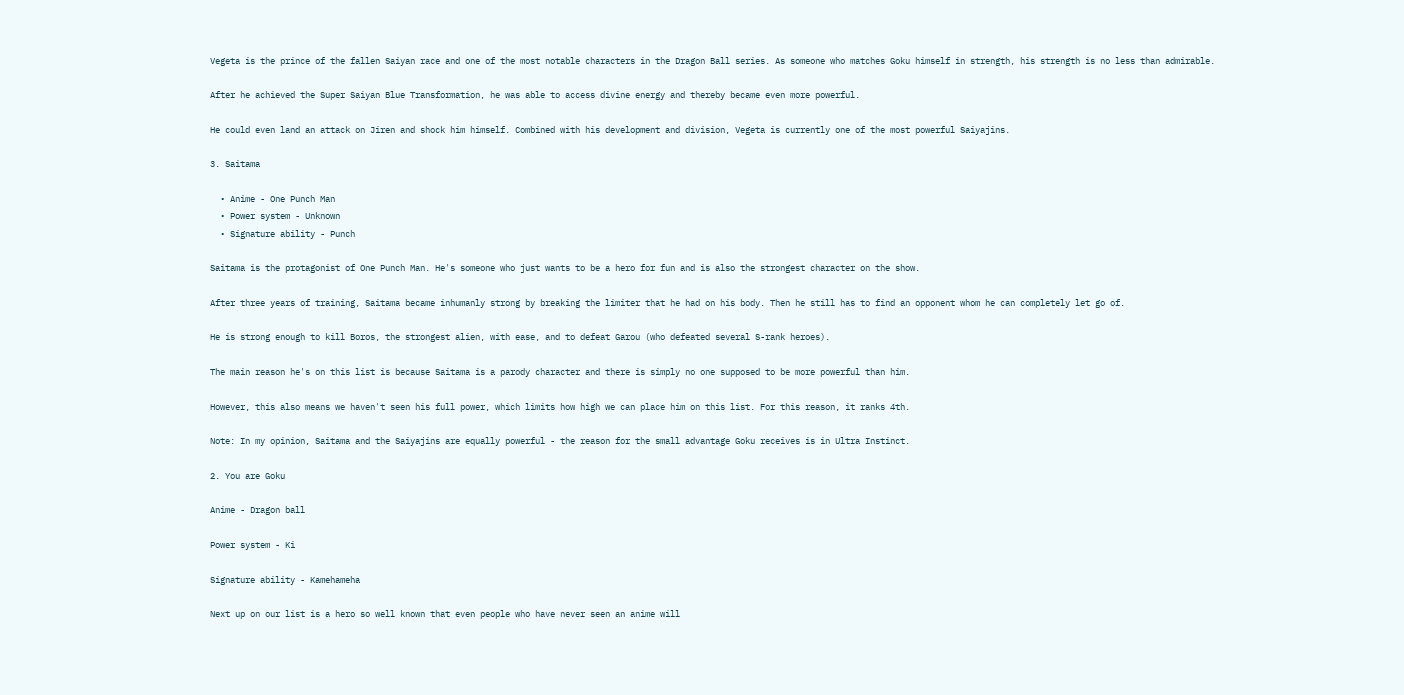Vegeta is the prince of the fallen Saiyan race and one of the most notable characters in the Dragon Ball series. As someone who matches Goku himself in strength, his strength is no less than admirable.

After he achieved the Super Saiyan Blue Transformation, he was able to access divine energy and thereby became even more powerful.

He could even land an attack on Jiren and shock him himself. Combined with his development and division, Vegeta is currently one of the most powerful Saiyajins.

3. Saitama

  • Anime - One Punch Man
  • Power system - Unknown
  • Signature ability - Punch

Saitama is the protagonist of One Punch Man. He's someone who just wants to be a hero for fun and is also the strongest character on the show.

After three years of training, Saitama became inhumanly strong by breaking the limiter that he had on his body. Then he still has to find an opponent whom he can completely let go of.

He is strong enough to kill Boros, the strongest alien, with ease, and to defeat Garou (who defeated several S-rank heroes).

The main reason he's on this list is because Saitama is a parody character and there is simply no one supposed to be more powerful than him.

However, this also means we haven't seen his full power, which limits how high we can place him on this list. For this reason, it ranks 4th.

Note: In my opinion, Saitama and the Saiyajins are equally powerful - the reason for the small advantage Goku receives is in Ultra Instinct.

2. You are Goku

Anime - Dragon ball

Power system - Ki

Signature ability - Kamehameha

Next up on our list is a hero so well known that even people who have never seen an anime will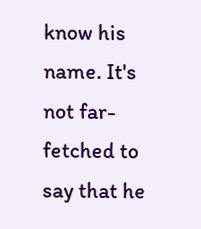know his name. It's not far-fetched to say that he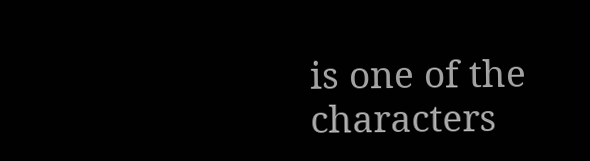is one of the characters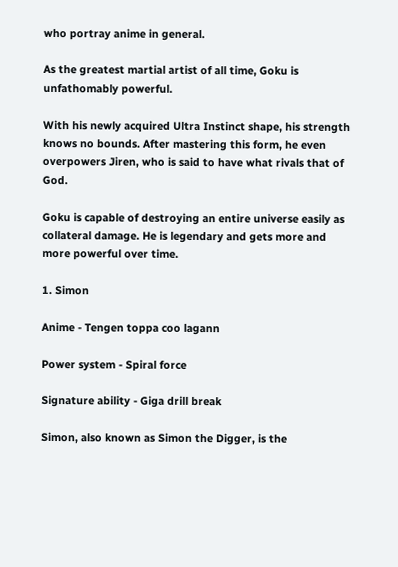who portray anime in general.

As the greatest martial artist of all time, Goku is unfathomably powerful.

With his newly acquired Ultra Instinct shape, his strength knows no bounds. After mastering this form, he even overpowers Jiren, who is said to have what rivals that of God.

Goku is capable of destroying an entire universe easily as collateral damage. He is legendary and gets more and more powerful over time.

1. Simon

Anime - Tengen toppa coo lagann

Power system - Spiral force

Signature ability - Giga drill break

Simon, also known as Simon the Digger, is the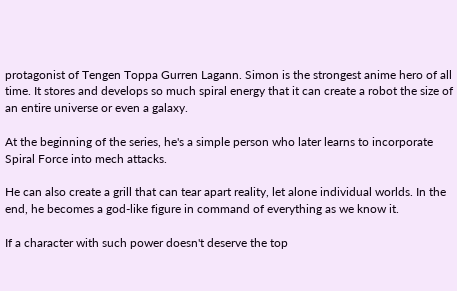protagonist of Tengen Toppa Gurren Lagann. Simon is the strongest anime hero of all time. It stores and develops so much spiral energy that it can create a robot the size of an entire universe or even a galaxy.

At the beginning of the series, he's a simple person who later learns to incorporate Spiral Force into mech attacks.

He can also create a grill that can tear apart reality, let alone individual worlds. In the end, he becomes a god-like figure in command of everything as we know it.

If a character with such power doesn't deserve the top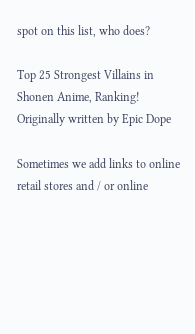spot on this list, who does?

Top 25 Strongest Villains in Shonen Anime, Ranking!
Originally written by Epic Dope

Sometimes we add links to online retail stores and / or online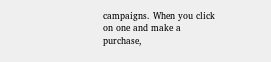campaigns. When you click on one and make a purchase,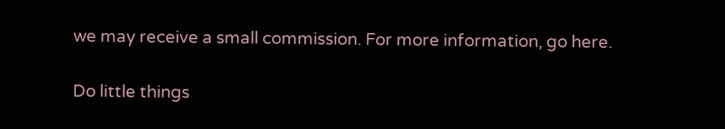we may receive a small commission. For more information, go here.

Do little things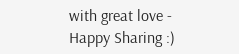with great love - Happy Sharing :)